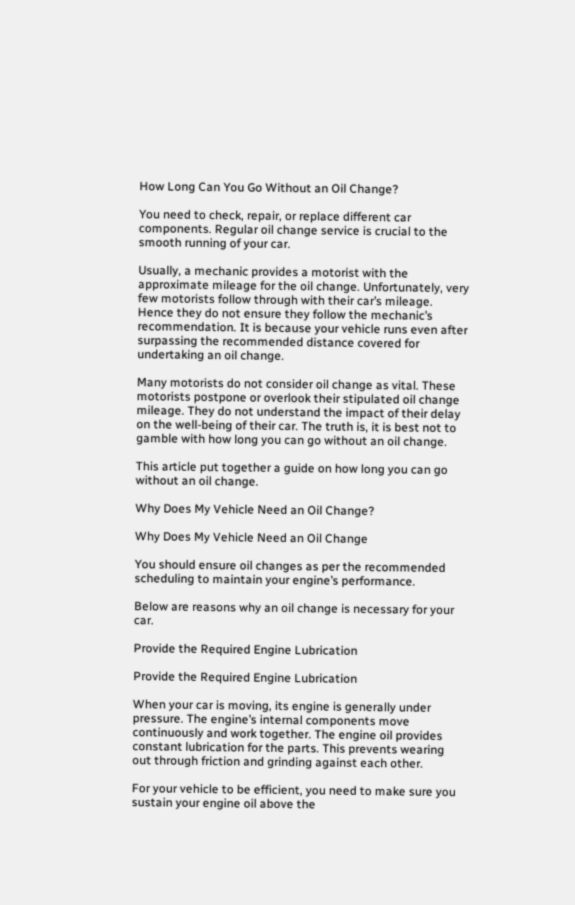How Long Can You Go Without an Oil Change?

You need to check, repair, or replace different car components. Regular oil change service is crucial to the smooth running of your car.

Usually, a mechanic provides a motorist with the approximate mileage for the oil change. Unfortunately, very few motorists follow through with their car’s mileage. Hence they do not ensure they follow the mechanic’s recommendation. It is because your vehicle runs even after surpassing the recommended distance covered for undertaking an oil change.

Many motorists do not consider oil change as vital. These motorists postpone or overlook their stipulated oil change mileage. They do not understand the impact of their delay on the well-being of their car. The truth is, it is best not to gamble with how long you can go without an oil change.

This article put together a guide on how long you can go without an oil change.

Why Does My Vehicle Need an Oil Change?

Why Does My Vehicle Need an Oil Change

You should ensure oil changes as per the recommended scheduling to maintain your engine’s performance.

Below are reasons why an oil change is necessary for your car.

Provide the Required Engine Lubrication

Provide the Required Engine Lubrication

When your car is moving, its engine is generally under pressure. The engine’s internal components move continuously and work together. The engine oil provides constant lubrication for the parts. This prevents wearing out through friction and grinding against each other.

For your vehicle to be efficient, you need to make sure you sustain your engine oil above the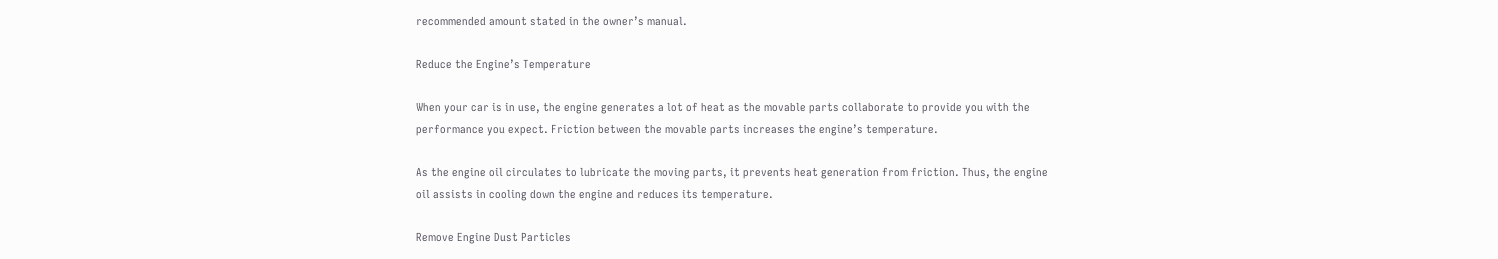recommended amount stated in the owner’s manual.

Reduce the Engine’s Temperature

When your car is in use, the engine generates a lot of heat as the movable parts collaborate to provide you with the performance you expect. Friction between the movable parts increases the engine’s temperature.

As the engine oil circulates to lubricate the moving parts, it prevents heat generation from friction. Thus, the engine oil assists in cooling down the engine and reduces its temperature.

Remove Engine Dust Particles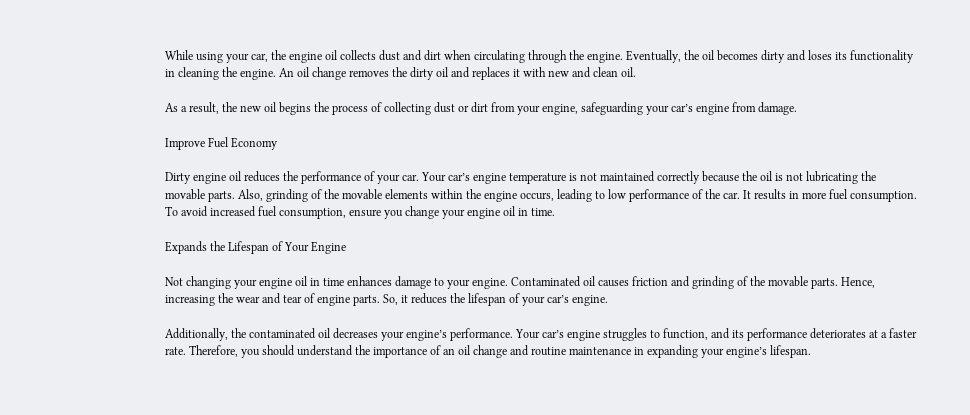While using your car, the engine oil collects dust and dirt when circulating through the engine. Eventually, the oil becomes dirty and loses its functionality in cleaning the engine. An oil change removes the dirty oil and replaces it with new and clean oil.

As a result, the new oil begins the process of collecting dust or dirt from your engine, safeguarding your car’s engine from damage.

Improve Fuel Economy

Dirty engine oil reduces the performance of your car. Your car’s engine temperature is not maintained correctly because the oil is not lubricating the movable parts. Also, grinding of the movable elements within the engine occurs, leading to low performance of the car. It results in more fuel consumption. To avoid increased fuel consumption, ensure you change your engine oil in time.

Expands the Lifespan of Your Engine

Not changing your engine oil in time enhances damage to your engine. Contaminated oil causes friction and grinding of the movable parts. Hence, increasing the wear and tear of engine parts. So, it reduces the lifespan of your car’s engine.

Additionally, the contaminated oil decreases your engine’s performance. Your car’s engine struggles to function, and its performance deteriorates at a faster rate. Therefore, you should understand the importance of an oil change and routine maintenance in expanding your engine’s lifespan.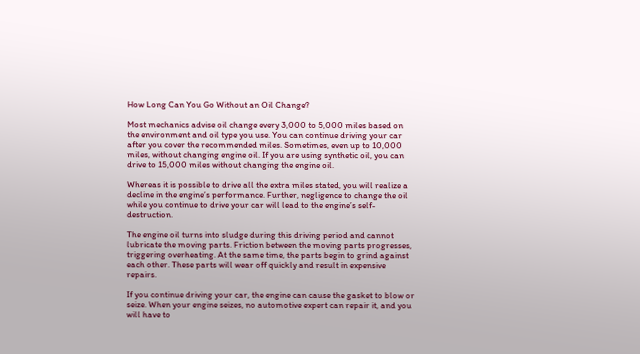How Long Can You Go Without an Oil Change?

Most mechanics advise oil change every 3,000 to 5,000 miles based on the environment and oil type you use. You can continue driving your car after you cover the recommended miles. Sometimes, even up to 10,000 miles, without changing engine oil. If you are using synthetic oil, you can drive to 15,000 miles without changing the engine oil.

Whereas it is possible to drive all the extra miles stated, you will realize a decline in the engine’s performance. Further, negligence to change the oil while you continue to drive your car will lead to the engine’s self-destruction.

The engine oil turns into sludge during this driving period and cannot lubricate the moving parts. Friction between the moving parts progresses, triggering overheating. At the same time, the parts begin to grind against each other. These parts will wear off quickly and result in expensive repairs.

If you continue driving your car, the engine can cause the gasket to blow or seize. When your engine seizes, no automotive expert can repair it, and you will have to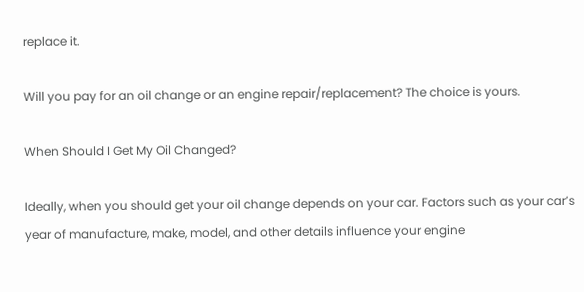replace it.

Will you pay for an oil change or an engine repair/replacement? The choice is yours.

When Should I Get My Oil Changed?

Ideally, when you should get your oil change depends on your car. Factors such as your car’s year of manufacture, make, model, and other details influence your engine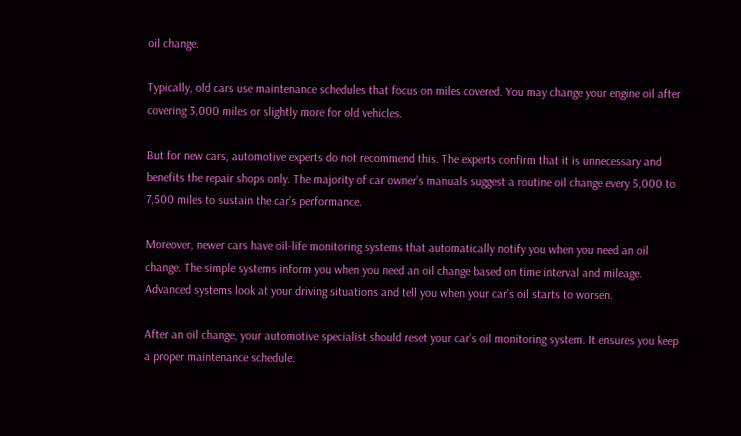oil change.

Typically, old cars use maintenance schedules that focus on miles covered. You may change your engine oil after covering 3,000 miles or slightly more for old vehicles.

But for new cars, automotive experts do not recommend this. The experts confirm that it is unnecessary and benefits the repair shops only. The majority of car owner’s manuals suggest a routine oil change every 5,000 to 7,500 miles to sustain the car’s performance.

Moreover, newer cars have oil-life monitoring systems that automatically notify you when you need an oil change. The simple systems inform you when you need an oil change based on time interval and mileage. Advanced systems look at your driving situations and tell you when your car’s oil starts to worsen.

After an oil change, your automotive specialist should reset your car’s oil monitoring system. It ensures you keep a proper maintenance schedule.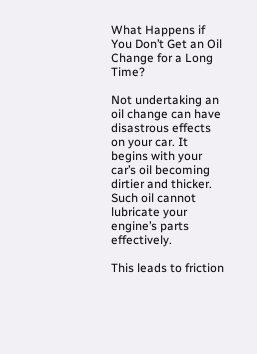What Happens if You Don’t Get an Oil Change for a Long Time?

Not undertaking an oil change can have disastrous effects on your car. It begins with your car’s oil becoming dirtier and thicker. Such oil cannot lubricate your engine’s parts effectively.

This leads to friction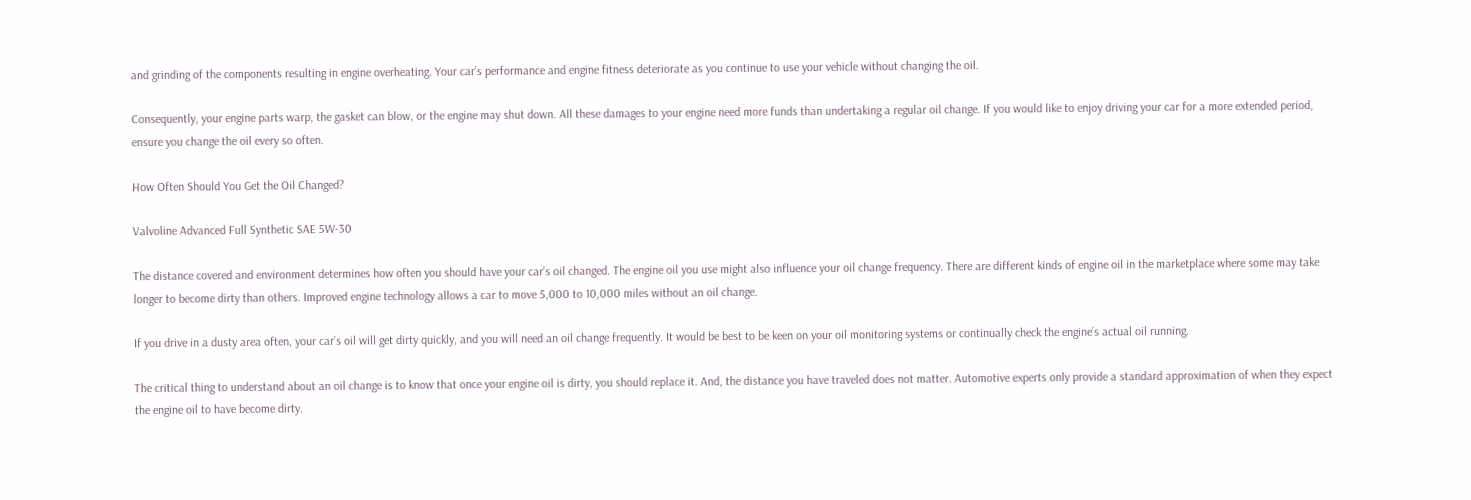and grinding of the components resulting in engine overheating. Your car’s performance and engine fitness deteriorate as you continue to use your vehicle without changing the oil.

Consequently, your engine parts warp, the gasket can blow, or the engine may shut down. All these damages to your engine need more funds than undertaking a regular oil change. If you would like to enjoy driving your car for a more extended period, ensure you change the oil every so often.

How Often Should You Get the Oil Changed?

Valvoline Advanced Full Synthetic SAE 5W-30

The distance covered and environment determines how often you should have your car’s oil changed. The engine oil you use might also influence your oil change frequency. There are different kinds of engine oil in the marketplace where some may take longer to become dirty than others. Improved engine technology allows a car to move 5,000 to 10,000 miles without an oil change.

If you drive in a dusty area often, your car’s oil will get dirty quickly, and you will need an oil change frequently. It would be best to be keen on your oil monitoring systems or continually check the engine’s actual oil running.

The critical thing to understand about an oil change is to know that once your engine oil is dirty, you should replace it. And, the distance you have traveled does not matter. Automotive experts only provide a standard approximation of when they expect the engine oil to have become dirty.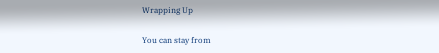Wrapping Up

You can stay from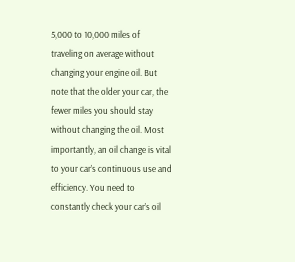5,000 to 10,000 miles of traveling on average without changing your engine oil. But note that the older your car, the fewer miles you should stay without changing the oil. Most importantly, an oil change is vital to your car’s continuous use and efficiency. You need to constantly check your car’s oil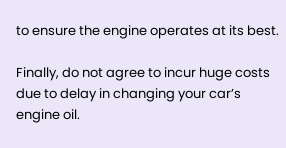to ensure the engine operates at its best.

Finally, do not agree to incur huge costs due to delay in changing your car’s engine oil.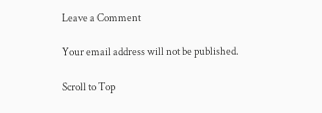Leave a Comment

Your email address will not be published.

Scroll to Top